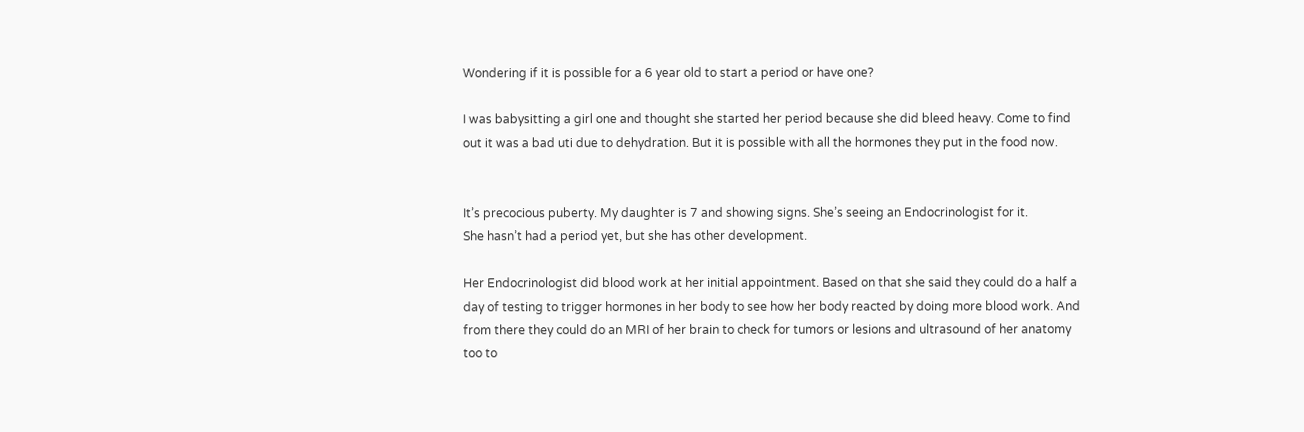Wondering if it is possible for a 6 year old to start a period or have one?

I was babysitting a girl one and thought she started her period because she did bleed heavy. Come to find out it was a bad uti due to dehydration. But it is possible with all the hormones they put in the food now.


It’s precocious puberty. My daughter is 7 and showing signs. She’s seeing an Endocrinologist for it.
She hasn’t had a period yet, but she has other development.

Her Endocrinologist did blood work at her initial appointment. Based on that she said they could do a half a day of testing to trigger hormones in her body to see how her body reacted by doing more blood work. And from there they could do an MRI of her brain to check for tumors or lesions and ultrasound of her anatomy too to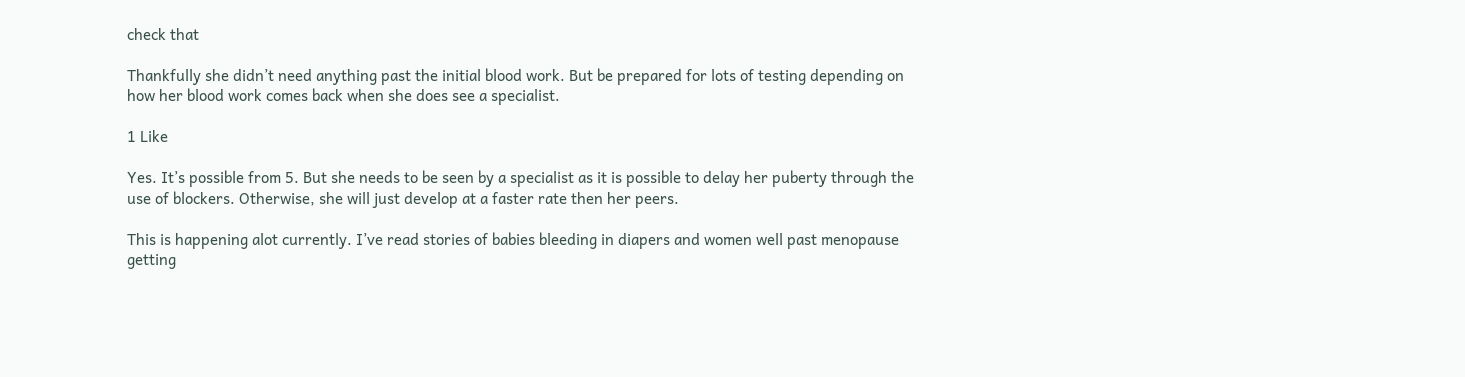check that

Thankfully she didn’t need anything past the initial blood work. But be prepared for lots of testing depending on how her blood work comes back when she does see a specialist.

1 Like

Yes. It’s possible from 5. But she needs to be seen by a specialist as it is possible to delay her puberty through the use of blockers. Otherwise, she will just develop at a faster rate then her peers.

This is happening alot currently. I’ve read stories of babies bleeding in diapers and women well past menopause getting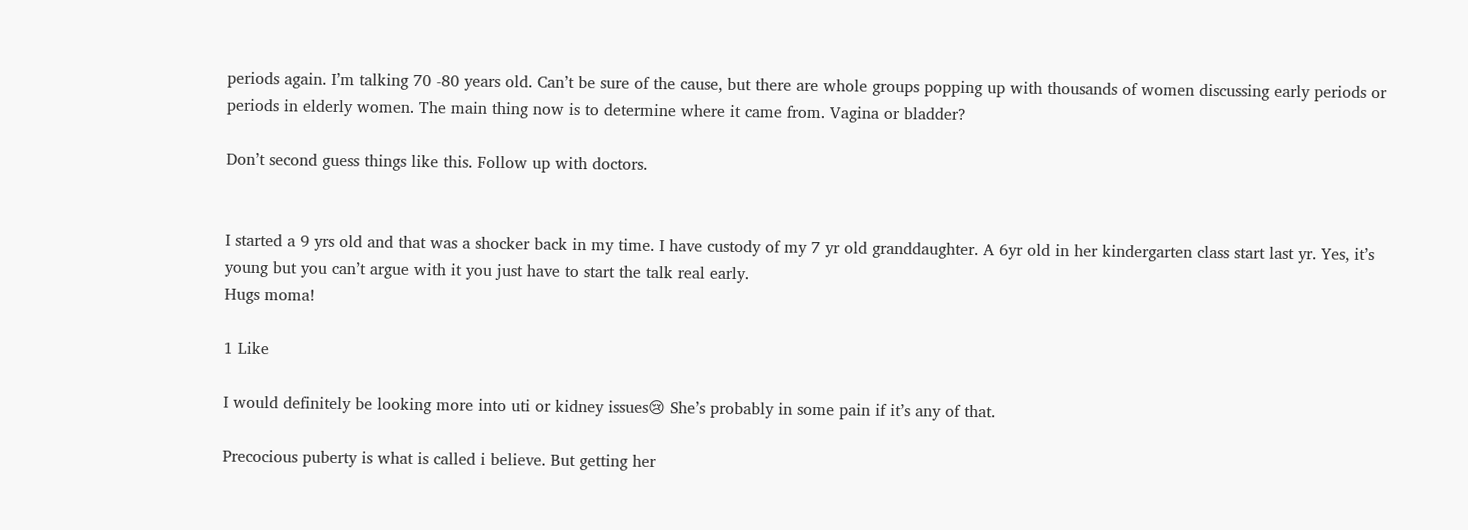periods again. I’m talking 70 -80 years old. Can’t be sure of the cause, but there are whole groups popping up with thousands of women discussing early periods or periods in elderly women. The main thing now is to determine where it came from. Vagina or bladder?

Don’t second guess things like this. Follow up with doctors.


I started a 9 yrs old and that was a shocker back in my time. I have custody of my 7 yr old granddaughter. A 6yr old in her kindergarten class start last yr. Yes, it’s young but you can’t argue with it you just have to start the talk real early.
Hugs moma!

1 Like

I would definitely be looking more into uti or kidney issues😢 She’s probably in some pain if it’s any of that.

Precocious puberty is what is called i believe. But getting her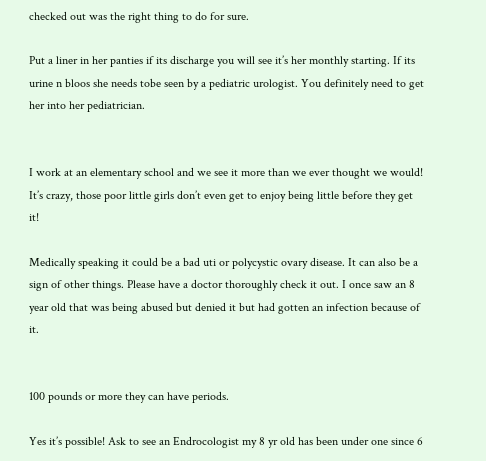checked out was the right thing to do for sure.

Put a liner in her panties if its discharge you will see it’s her monthly starting. If its urine n bloos she needs tobe seen by a pediatric urologist. You definitely need to get her into her pediatrician.


I work at an elementary school and we see it more than we ever thought we would! It’s crazy, those poor little girls don’t even get to enjoy being little before they get it!

Medically speaking it could be a bad uti or polycystic ovary disease. It can also be a sign of other things. Please have a doctor thoroughly check it out. I once saw an 8 year old that was being abused but denied it but had gotten an infection because of it.


100 pounds or more they can have periods.

Yes it’s possible! Ask to see an Endrocologist my 8 yr old has been under one since 6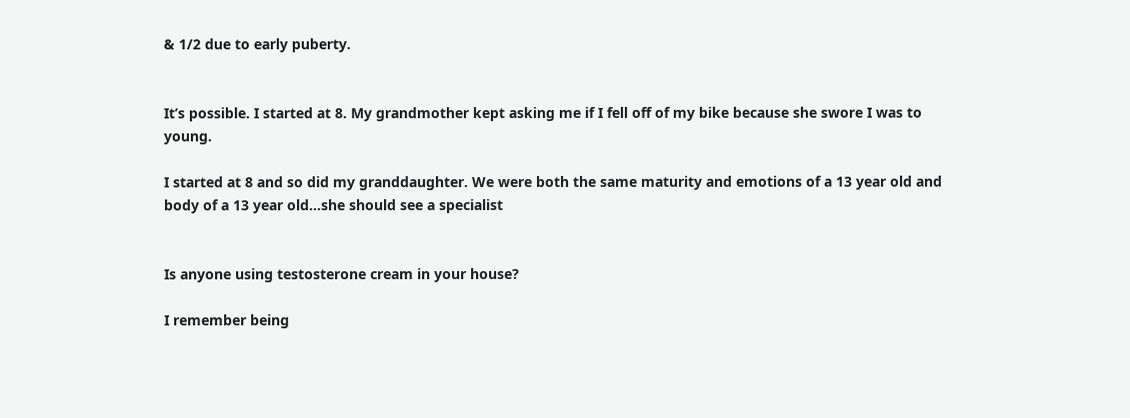& 1/2 due to early puberty.


It’s possible. I started at 8. My grandmother kept asking me if I fell off of my bike because she swore I was to young.

I started at 8 and so did my granddaughter. We were both the same maturity and emotions of a 13 year old and body of a 13 year old…she should see a specialist


Is anyone using testosterone cream in your house?

I remember being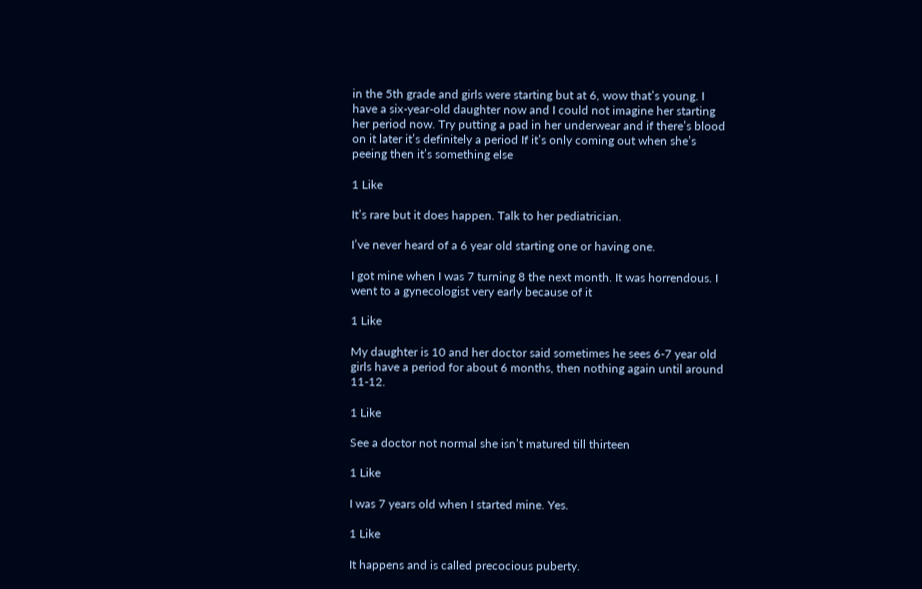in the 5th grade and girls were starting but at 6, wow that’s young. I have a six-year-old daughter now and I could not imagine her starting her period now. Try putting a pad in her underwear and if there’s blood on it later it’s definitely a period If it’s only coming out when she’s peeing then it’s something else

1 Like

It’s rare but it does happen. Talk to her pediatrician.

I’ve never heard of a 6 year old starting one or having one.

I got mine when I was 7 turning 8 the next month. It was horrendous. I went to a gynecologist very early because of it

1 Like

My daughter is 10 and her doctor said sometimes he sees 6-7 year old girls have a period for about 6 months, then nothing again until around 11-12.

1 Like

See a doctor not normal she isn’t matured till thirteen

1 Like

I was 7 years old when I started mine. Yes.

1 Like

It happens and is called precocious puberty.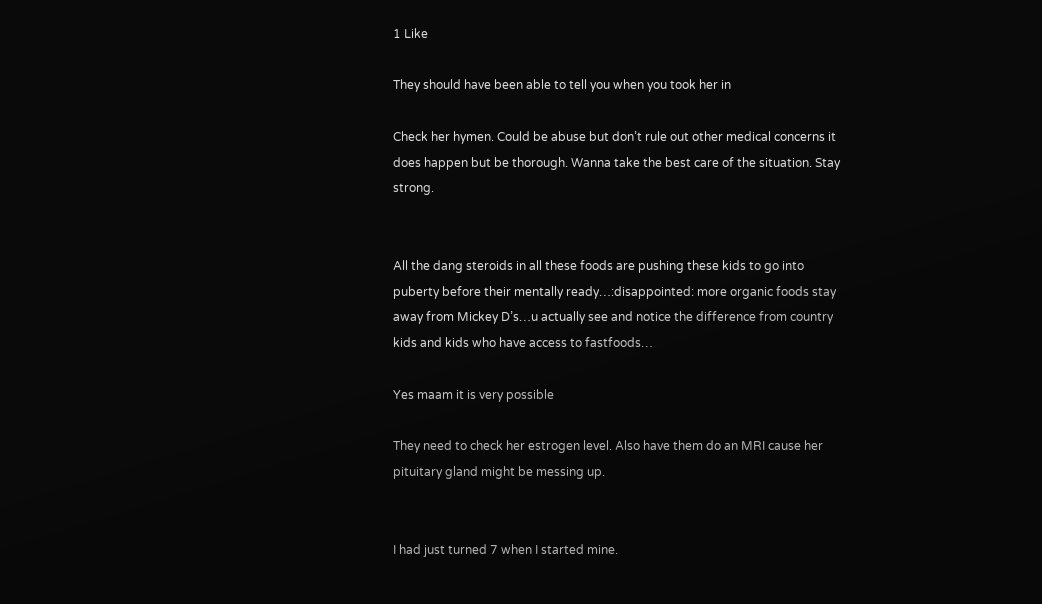1 Like

They should have been able to tell you when you took her in

Check her hymen. Could be abuse but don’t rule out other medical concerns it does happen but be thorough. Wanna take the best care of the situation. Stay strong.


All the dang steroids in all these foods are pushing these kids to go into puberty before their mentally ready…:disappointed: more organic foods stay away from Mickey D’s…u actually see and notice the difference from country kids and kids who have access to fastfoods…

Yes maam it is very possible

They need to check her estrogen level. Also have them do an MRI cause her pituitary gland might be messing up.


I had just turned 7 when I started mine.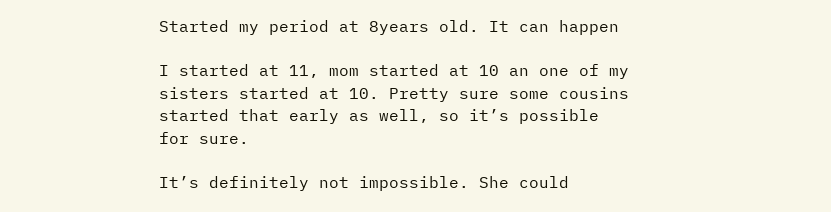Started my period at 8years old. It can happen

I started at 11, mom started at 10 an one of my sisters started at 10. Pretty sure some cousins started that early as well, so it’s possible for sure.

It’s definitely not impossible. She could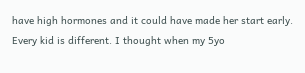have high hormones and it could have made her start early. Every kid is different. I thought when my 5yo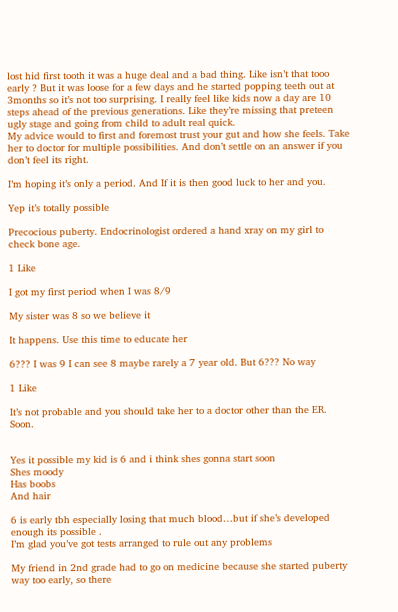lost hid first tooth it was a huge deal and a bad thing. Like isn’t that tooo early ? But it was loose for a few days and he started popping teeth out at 3months so it’s not too surprising. I really feel like kids now a day are 10 steps ahead of the previous generations. Like they’re missing that preteen ugly stage and going from child to adult real quick.
My advice would to first and foremost trust your gut and how she feels. Take her to doctor for multiple possibilities. And don’t settle on an answer if you don’t feel its right.

I’m hoping it’s only a period. And If it is then good luck to her and you.

Yep it’s totally possible

Precocious puberty. Endocrinologist ordered a hand xray on my girl to check bone age.

1 Like

I got my first period when I was 8/9

My sister was 8 so we believe it

It happens. Use this time to educate her

6??? I was 9 I can see 8 maybe rarely a 7 year old. But 6??? No way

1 Like

It’s not probable and you should take her to a doctor other than the ER. Soon.


Yes it possible my kid is 6 and i think shes gonna start soon
Shes moody
Has boobs
And hair

6 is early tbh especially losing that much blood…but if she’s developed enough its possible .
I’m glad you’ve got tests arranged to rule out any problems

My friend in 2nd grade had to go on medicine because she started puberty way too early, so there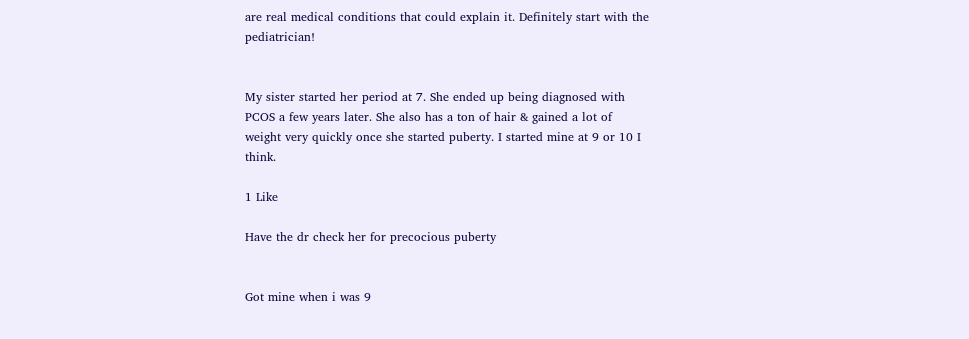are real medical conditions that could explain it. Definitely start with the pediatrician!


My sister started her period at 7. She ended up being diagnosed with PCOS a few years later. She also has a ton of hair & gained a lot of weight very quickly once she started puberty. I started mine at 9 or 10 I think.

1 Like

Have the dr check her for precocious puberty


Got mine when i was 9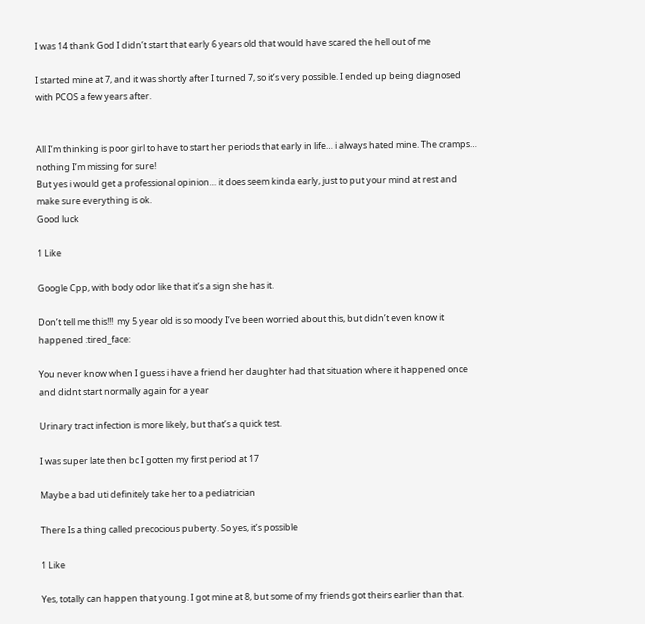I was 14 thank God I didn’t start that early 6 years old that would have scared the hell out of me

I started mine at 7, and it was shortly after I turned 7, so it’s very possible. I ended up being diagnosed with PCOS a few years after.


All I’m thinking is poor girl to have to start her periods that early in life… i always hated mine. The cramps… nothing I’m missing for sure!
But yes i would get a professional opinion… it does seem kinda early, just to put your mind at rest and make sure everything is ok.
Good luck

1 Like

Google Cpp, with body odor like that it’s a sign she has it.

Don’t tell me this!!!  my 5 year old is so moody I’ve been worried about this, but didn’t even know it happened :tired_face:

You never know when I guess i have a friend her daughter had that situation where it happened once and didnt start normally again for a year

Urinary tract infection is more likely, but that’s a quick test.

I was super late then bc I gotten my first period at 17

Maybe a bad uti definitely take her to a pediatrician

There Is a thing called precocious puberty. So yes, it’s possible

1 Like

Yes, totally can happen that young. I got mine at 8, but some of my friends got theirs earlier than that.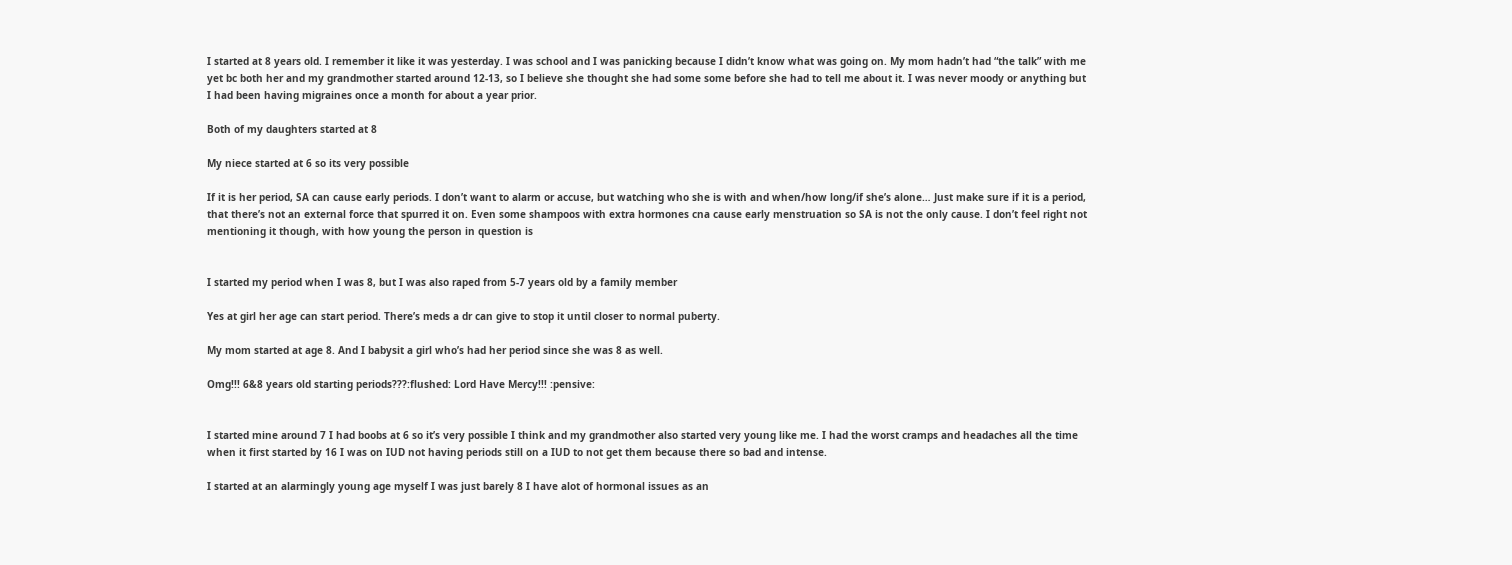I started at 8 years old. I remember it like it was yesterday. I was school and I was panicking because I didn’t know what was going on. My mom hadn’t had “the talk” with me yet bc both her and my grandmother started around 12-13, so I believe she thought she had some some before she had to tell me about it. I was never moody or anything but I had been having migraines once a month for about a year prior.

Both of my daughters started at 8

My niece started at 6 so its very possible

If it is her period, SA can cause early periods. I don’t want to alarm or accuse, but watching who she is with and when/how long/if she’s alone… Just make sure if it is a period, that there’s not an external force that spurred it on. Even some shampoos with extra hormones cna cause early menstruation so SA is not the only cause. I don’t feel right not mentioning it though, with how young the person in question is


I started my period when I was 8, but I was also raped from 5-7 years old by a family member

Yes at girl her age can start period. There’s meds a dr can give to stop it until closer to normal puberty.

My mom started at age 8. And I babysit a girl who’s had her period since she was 8 as well.

Omg!!! 6&8 years old starting periods???:flushed: Lord Have Mercy!!! :pensive:


I started mine around 7 I had boobs at 6 so it’s very possible I think and my grandmother also started very young like me. I had the worst cramps and headaches all the time when it first started by 16 I was on IUD not having periods still on a IUD to not get them because there so bad and intense.

I started at an alarmingly young age myself I was just barely 8 I have alot of hormonal issues as an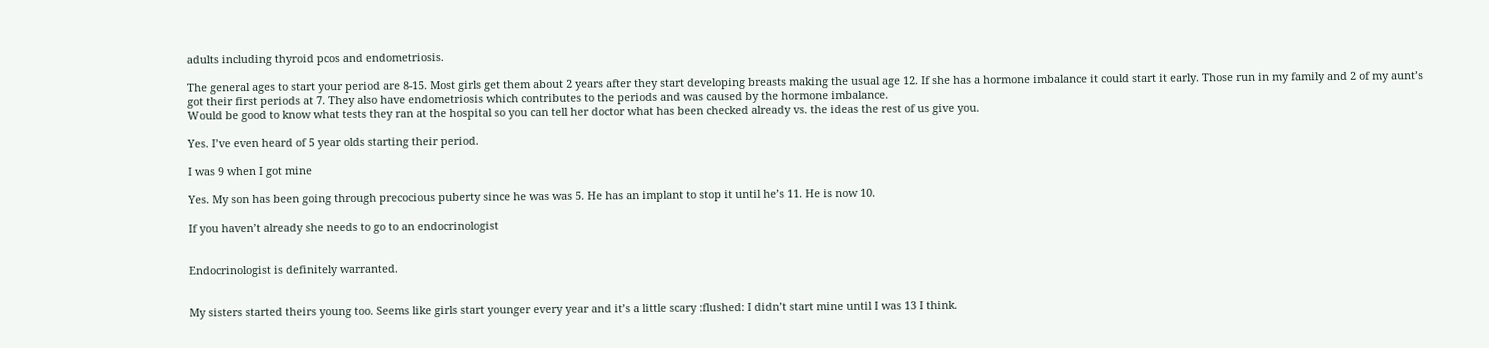adults including thyroid pcos and endometriosis.

The general ages to start your period are 8-15. Most girls get them about 2 years after they start developing breasts making the usual age 12. If she has a hormone imbalance it could start it early. Those run in my family and 2 of my aunt’s got their first periods at 7. They also have endometriosis which contributes to the periods and was caused by the hormone imbalance.
Would be good to know what tests they ran at the hospital so you can tell her doctor what has been checked already vs. the ideas the rest of us give you.

Yes. I’ve even heard of 5 year olds starting their period.

I was 9 when I got mine

Yes. My son has been going through precocious puberty since he was was 5. He has an implant to stop it until he’s 11. He is now 10.

If you haven’t already she needs to go to an endocrinologist


Endocrinologist is definitely warranted.


My sisters started theirs young too. Seems like girls start younger every year and it’s a little scary :flushed: I didn’t start mine until I was 13 I think.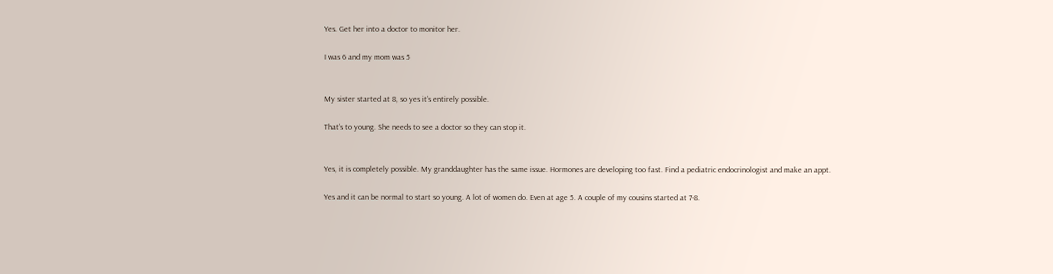Yes. Get her into a doctor to monitor her.

I was 6 and my mom was 5


My sister started at 8, so yes it’s entirely possible.

That’s to young. She needs to see a doctor so they can stop it.


Yes, it is completely possible. My granddaughter has the same issue. Hormones are developing too fast. Find a pediatric endocrinologist and make an appt.

Yes and it can be normal to start so young. A lot of women do. Even at age 5. A couple of my cousins started at 7-8.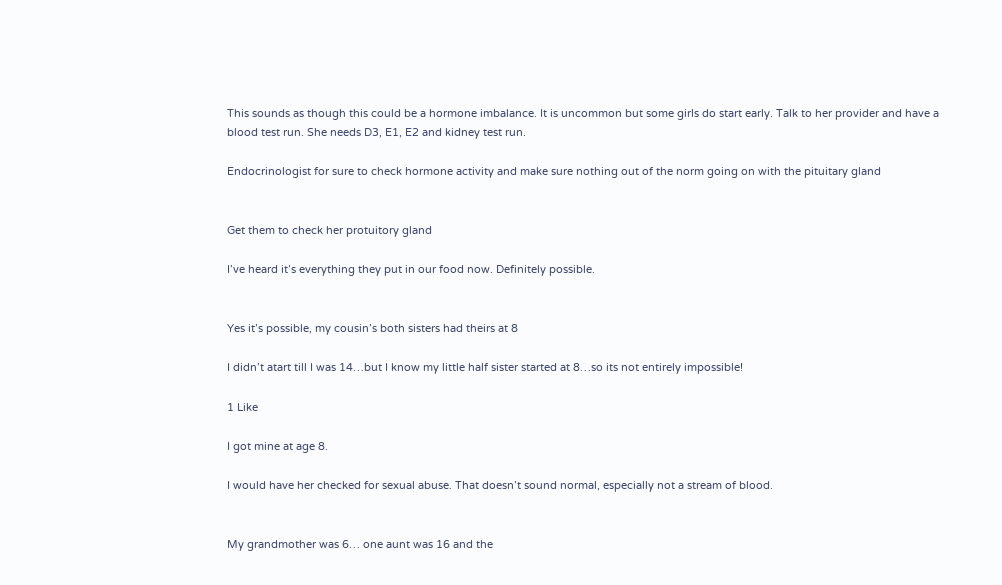This sounds as though this could be a hormone imbalance. It is uncommon but some girls do start early. Talk to her provider and have a blood test run. She needs D3, E1, E2 and kidney test run.

Endocrinologist for sure to check hormone activity and make sure nothing out of the norm going on with the pituitary gland


Get them to check her protuitory gland

I’ve heard it’s everything they put in our food now. Definitely possible.


Yes it’s possible, my cousin’s both sisters had theirs at 8

I didn’t atart till I was 14…but I know my little half sister started at 8…so its not entirely impossible!

1 Like

I got mine at age 8.

I would have her checked for sexual abuse. That doesn’t sound normal, especially not a stream of blood.


My grandmother was 6… one aunt was 16 and the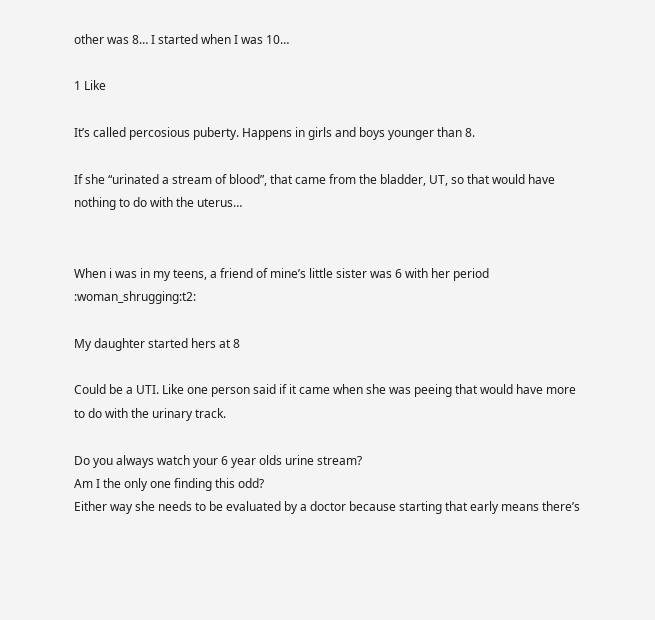other was 8… I started when I was 10…

1 Like

It’s called percosious puberty. Happens in girls and boys younger than 8.

If she “urinated a stream of blood”, that came from the bladder, UT, so that would have nothing to do with the uterus…


When i was in my teens, a friend of mine’s little sister was 6 with her period :woman_shrugging:t2:

My daughter started hers at 8

Could be a UTI. Like one person said if it came when she was peeing that would have more to do with the urinary track.

Do you always watch your 6 year olds urine stream?
Am I the only one finding this odd?
Either way she needs to be evaluated by a doctor because starting that early means there’s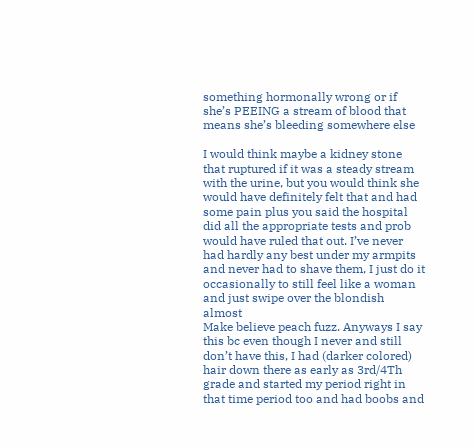something hormonally wrong or if she’s PEEING a stream of blood that means she’s bleeding somewhere else

I would think maybe a kidney stone that ruptured if it was a steady stream with the urine, but you would think she would have definitely felt that and had some pain plus you said the hospital did all the appropriate tests and prob would have ruled that out. I’ve never had hardly any best under my armpits and never had to shave them, I just do it occasionally to still feel like a woman and just swipe over the blondish almost
Make believe peach fuzz. Anyways I say this bc even though I never and still don’t have this, I had (darker colored) hair down there as early as 3rd/4Th grade and started my period right in that time period too and had boobs and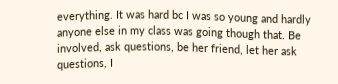everything. It was hard bc I was so young and hardly anyone else in my class was going though that. Be involved, ask questions, be her friend, let her ask questions, I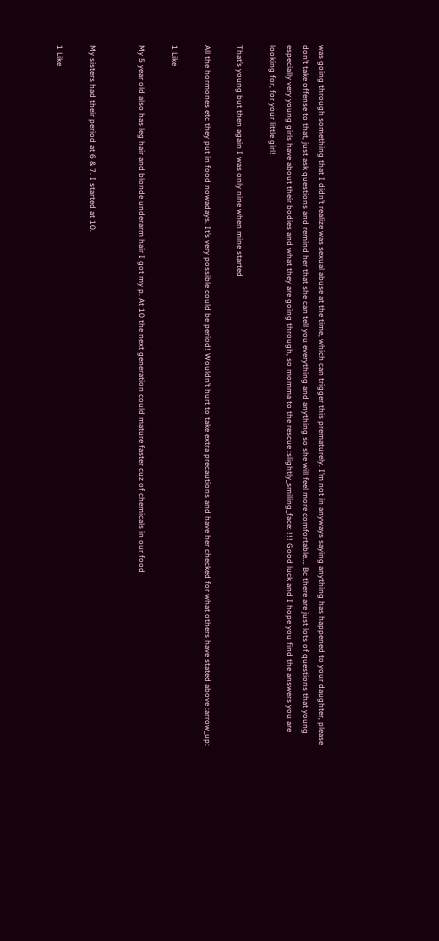was going through something that I didn’t realize was sexual abuse at the time, which can trigger this prematurely. I’m not in anyways saying anything has happened to your daughter, please don’t take offense to that, just ask questions and remind her that she can tell you everything and anything so she will feel more comfortable…. Bc there are just lots of questions that young especially very young girls have about their bodies and what they are going through, so momma to the rescue :slightly_smiling_face: !!! Good luck and I hope you find the answers you are looking for, for your little girl!

That’s young but then again I was only nine when mine started

All the hormones etc they put in food nowadays. It’s very possible could be period! Wouldn’t hurt to take extra precautions and have her checked for what others have stated above :arrow_up:

1 Like

My 5 year old also has leg hair and blonde underarm hair I got my p. At 10 the next generation could mature faster cuz of chemicals in our food


My sisters had their period at 6 & 7. I started at 10.

1 Like